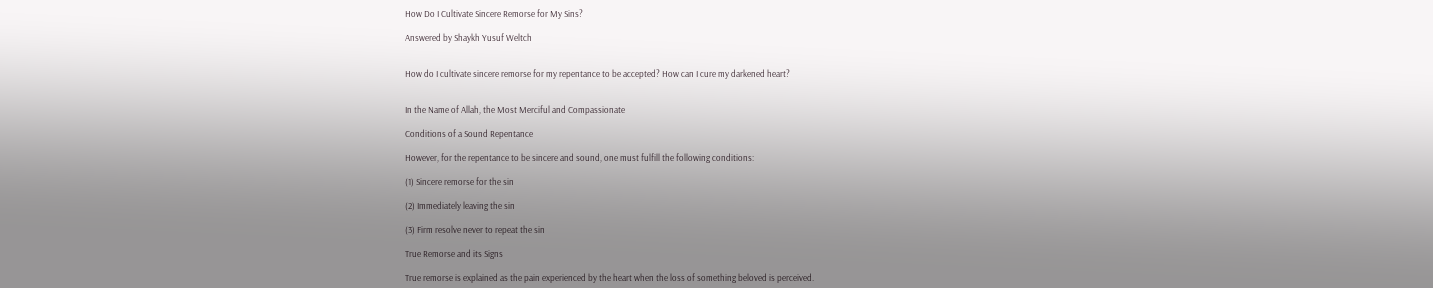How Do I Cultivate Sincere Remorse for My Sins?

Answered by Shaykh Yusuf Weltch


How do I cultivate sincere remorse for my repentance to be accepted? How can I cure my darkened heart?


In the Name of Allah, the Most Merciful and Compassionate

Conditions of a Sound Repentance

However, for the repentance to be sincere and sound, one must fulfill the following conditions:

(1) Sincere remorse for the sin

(2) Immediately leaving the sin

(3) Firm resolve never to repeat the sin

True Remorse and its Signs

True remorse is explained as the pain experienced by the heart when the loss of something beloved is perceived.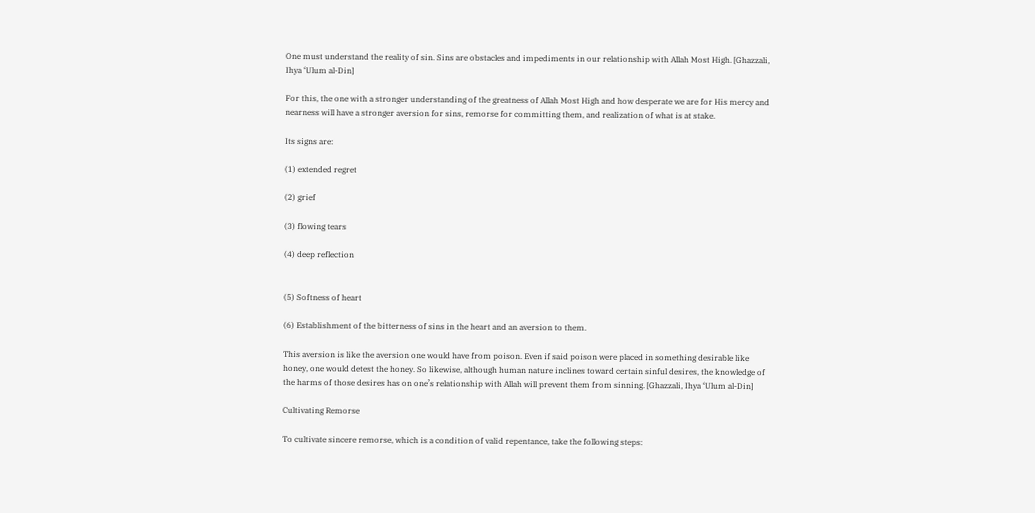One must understand the reality of sin. Sins are obstacles and impediments in our relationship with Allah Most High. [Ghazzali, Ihya ‘Ulum al-Din]

For this, the one with a stronger understanding of the greatness of Allah Most High and how desperate we are for His mercy and nearness will have a stronger aversion for sins, remorse for committing them, and realization of what is at stake.

Its signs are:

(1) extended regret

(2) grief

(3) flowing tears

(4) deep reflection


(5) Softness of heart

(6) Establishment of the bitterness of sins in the heart and an aversion to them.

This aversion is like the aversion one would have from poison. Even if said poison were placed in something desirable like honey, one would detest the honey. So likewise, although human nature inclines toward certain sinful desires, the knowledge of the harms of those desires has on one’s relationship with Allah will prevent them from sinning. [Ghazzali, Ihya ‘Ulum al-Din]

Cultivating Remorse

To cultivate sincere remorse, which is a condition of valid repentance, take the following steps: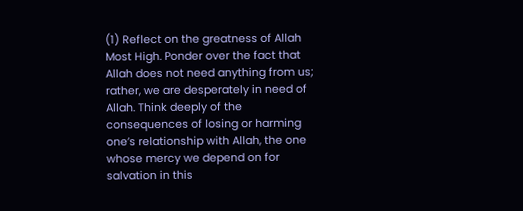(1) Reflect on the greatness of Allah Most High. Ponder over the fact that Allah does not need anything from us; rather, we are desperately in need of Allah. Think deeply of the consequences of losing or harming one’s relationship with Allah, the one whose mercy we depend on for salvation in this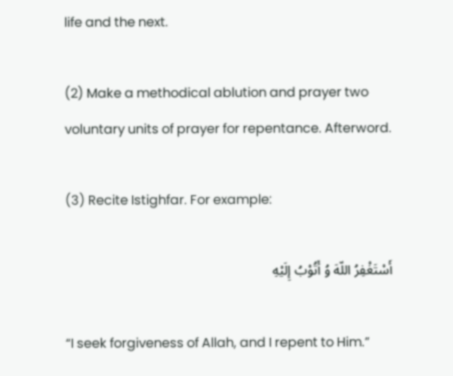life and the next.

(2) Make a methodical ablution and prayer two voluntary units of prayer for repentance. Afterword.

(3) Recite Istighfar. For example:

أَسْتَغْفِرُ اللّهَ وُ أَتُوْبُ إِلَيْهِ

“I seek forgiveness of Allah, and I repent to Him.”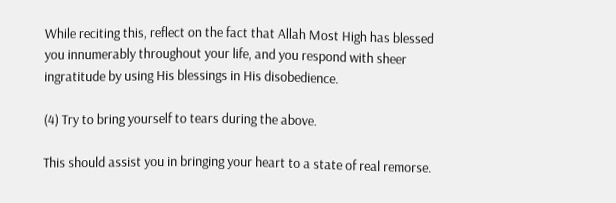While reciting this, reflect on the fact that Allah Most High has blessed you innumerably throughout your life, and you respond with sheer ingratitude by using His blessings in His disobedience.

(4) Try to bring yourself to tears during the above.

This should assist you in bringing your heart to a state of real remorse.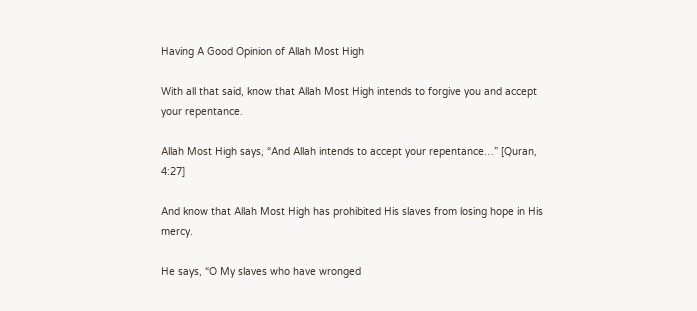Having A Good Opinion of Allah Most High

With all that said, know that Allah Most High intends to forgive you and accept your repentance.

Allah Most High says, “And Allah intends to accept your repentance…” [Quran, 4:27]

And know that Allah Most High has prohibited His slaves from losing hope in His mercy.

He says, “O My slaves who have wronged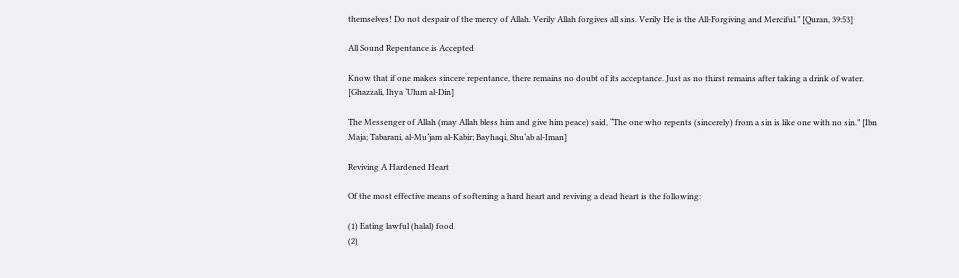themselves! Do not despair of the mercy of Allah. Verily Allah forgives all sins. Verily He is the All-Forgiving and Merciful.” [Quran, 39:53]

All Sound Repentance is Accepted

Know that if one makes sincere repentance, there remains no doubt of its acceptance. Just as no thirst remains after taking a drink of water. [Ghazzali, Ihya ‘Ulum al-Din]

The Messenger of Allah (may Allah bless him and give him peace) said, “The one who repents (sincerely) from a sin is like one with no sin.” [Ibn Maja; Tabarani, al-Mu‘jam al-Kabir; Bayhaqi, Shu‘ab al-Iman]

Reviving A Hardened Heart

Of the most effective means of softening a hard heart and reviving a dead heart is the following:

(1) Eating lawful (halal) food
(2)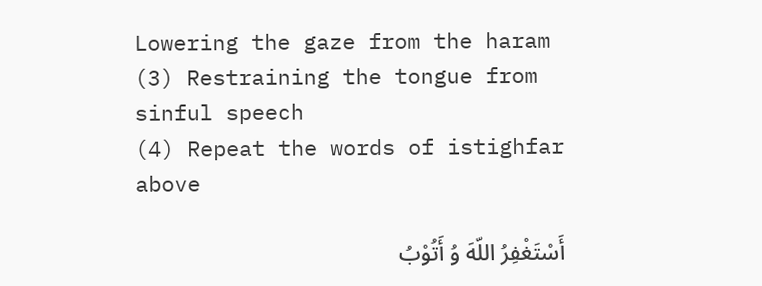Lowering the gaze from the haram
(3) Restraining the tongue from sinful speech
(4) Repeat the words of istighfar above

أَسْتَغْفِرُ اللّهَ وُ أَتُوْبُ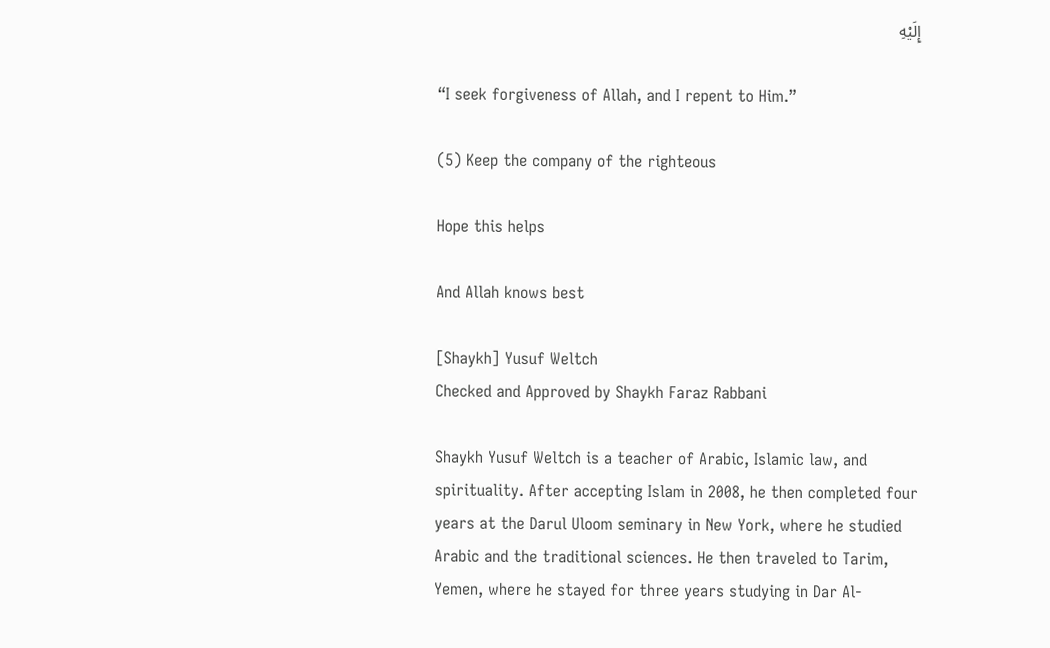إِلَيْهِ

“I seek forgiveness of Allah, and I repent to Him.”

(5) Keep the company of the righteous

Hope this helps

And Allah knows best

[Shaykh] Yusuf Weltch
Checked and Approved by Shaykh Faraz Rabbani

Shaykh Yusuf Weltch is a teacher of Arabic, Islamic law, and spirituality. After accepting Islam in 2008, he then completed four years at the Darul Uloom seminary in New York, where he studied Arabic and the traditional sciences. He then traveled to Tarim, Yemen, where he stayed for three years studying in Dar Al-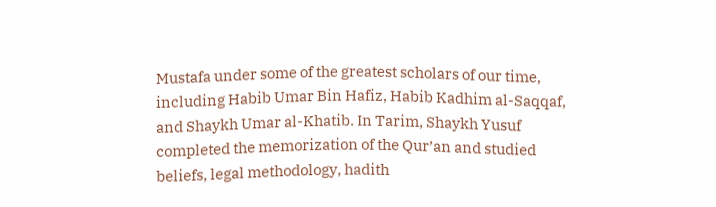Mustafa under some of the greatest scholars of our time, including Habib Umar Bin Hafiz, Habib Kadhim al-Saqqaf, and Shaykh Umar al-Khatib. In Tarim, Shaykh Yusuf completed the memorization of the Qur’an and studied beliefs, legal methodology, hadith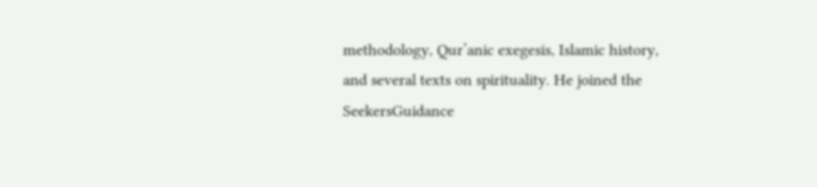methodology, Qur’anic exegesis, Islamic history, and several texts on spirituality. He joined the SeekersGuidance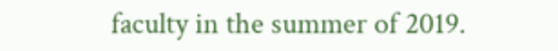faculty in the summer of 2019.